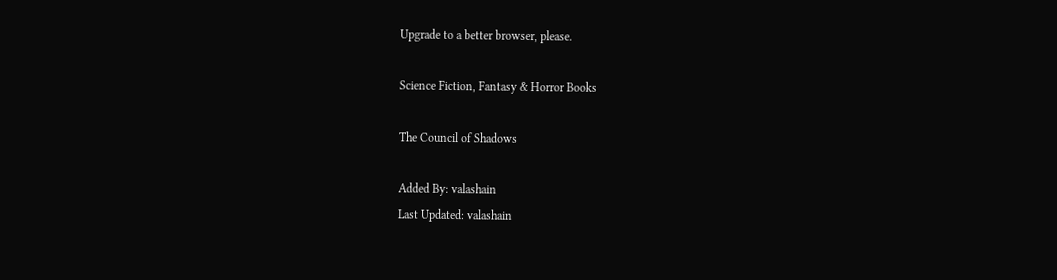Upgrade to a better browser, please.

Science Fiction, Fantasy & Horror Books

The Council of Shadows

Added By: valashain
Last Updated: valashain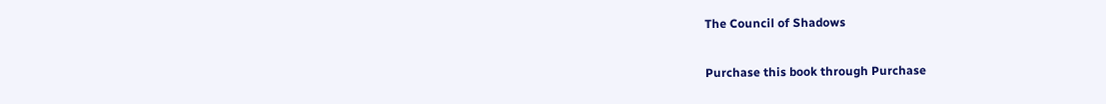The Council of Shadows

Purchase this book through Purchase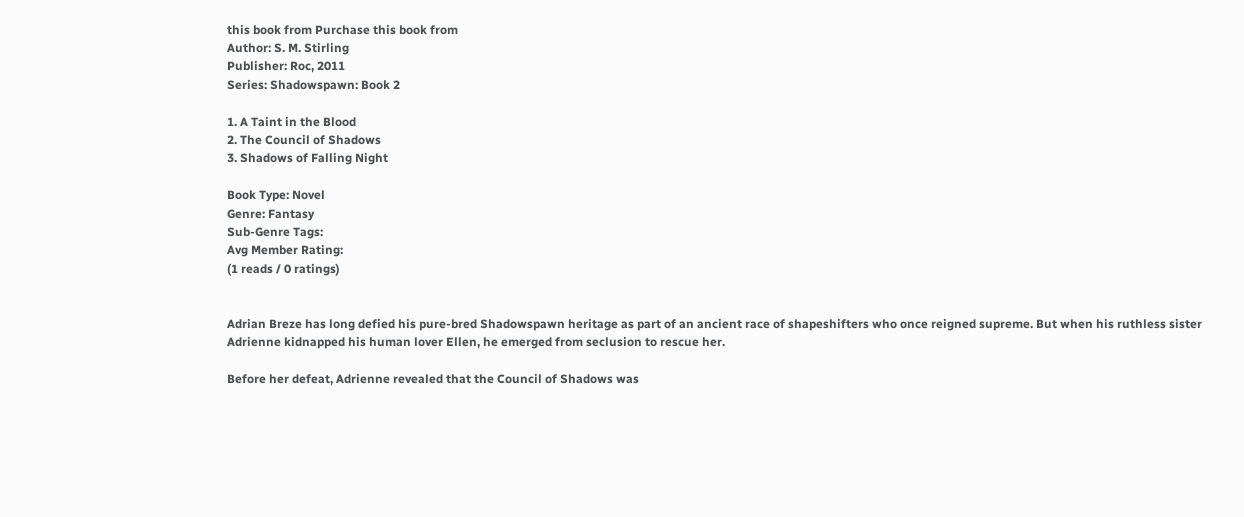this book from Purchase this book from
Author: S. M. Stirling
Publisher: Roc, 2011
Series: Shadowspawn: Book 2

1. A Taint in the Blood
2. The Council of Shadows
3. Shadows of Falling Night

Book Type: Novel
Genre: Fantasy
Sub-Genre Tags:
Avg Member Rating:
(1 reads / 0 ratings)


Adrian Breze has long defied his pure-bred Shadowspawn heritage as part of an ancient race of shapeshifters who once reigned supreme. But when his ruthless sister Adrienne kidnapped his human lover Ellen, he emerged from seclusion to rescue her.

Before her defeat, Adrienne revealed that the Council of Shadows was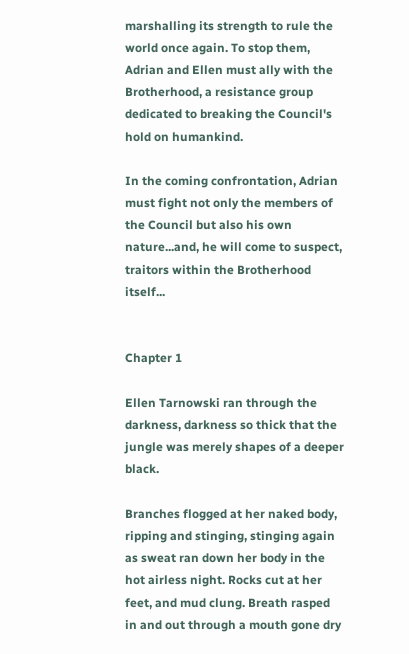marshalling its strength to rule the world once again. To stop them, Adrian and Ellen must ally with the Brotherhood, a resistance group dedicated to breaking the Council's hold on humankind.

In the coming confrontation, Adrian must fight not only the members of the Council but also his own nature...and, he will come to suspect, traitors within the Brotherhood itself...


Chapter 1

Ellen Tarnowski ran through the darkness, darkness so thick that the jungle was merely shapes of a deeper black.

Branches flogged at her naked body, ripping and stinging, stinging again as sweat ran down her body in the hot airless night. Rocks cut at her feet, and mud clung. Breath rasped in and out through a mouth gone dry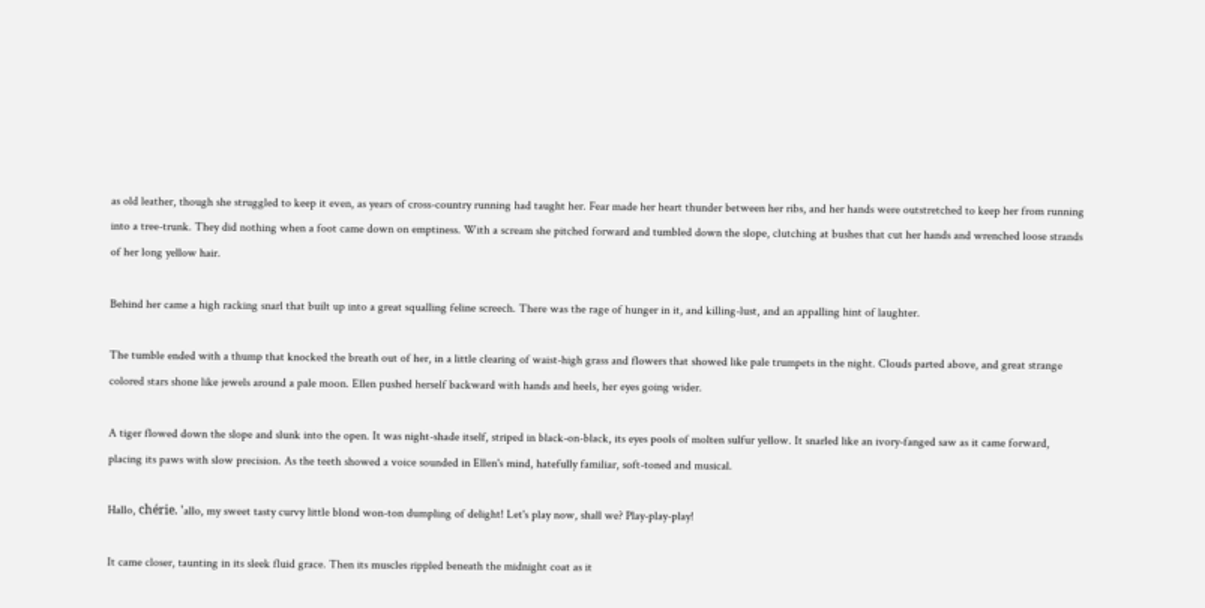as old leather, though she struggled to keep it even, as years of cross-country running had taught her. Fear made her heart thunder between her ribs, and her hands were outstretched to keep her from running into a tree-trunk. They did nothing when a foot came down on emptiness. With a scream she pitched forward and tumbled down the slope, clutching at bushes that cut her hands and wrenched loose strands of her long yellow hair.

Behind her came a high racking snarl that built up into a great squalling feline screech. There was the rage of hunger in it, and killing-lust, and an appalling hint of laughter.

The tumble ended with a thump that knocked the breath out of her, in a little clearing of waist-high grass and flowers that showed like pale trumpets in the night. Clouds parted above, and great strange colored stars shone like jewels around a pale moon. Ellen pushed herself backward with hands and heels, her eyes going wider.

A tiger flowed down the slope and slunk into the open. It was night-shade itself, striped in black-on-black, its eyes pools of molten sulfur yellow. It snarled like an ivory-fanged saw as it came forward, placing its paws with slow precision. As the teeth showed a voice sounded in Ellen's mind, hatefully familiar, soft-toned and musical.

Hallo, chérie. 'allo, my sweet tasty curvy little blond won-ton dumpling of delight! Let's play now, shall we? Play-play-play!

It came closer, taunting in its sleek fluid grace. Then its muscles rippled beneath the midnight coat as it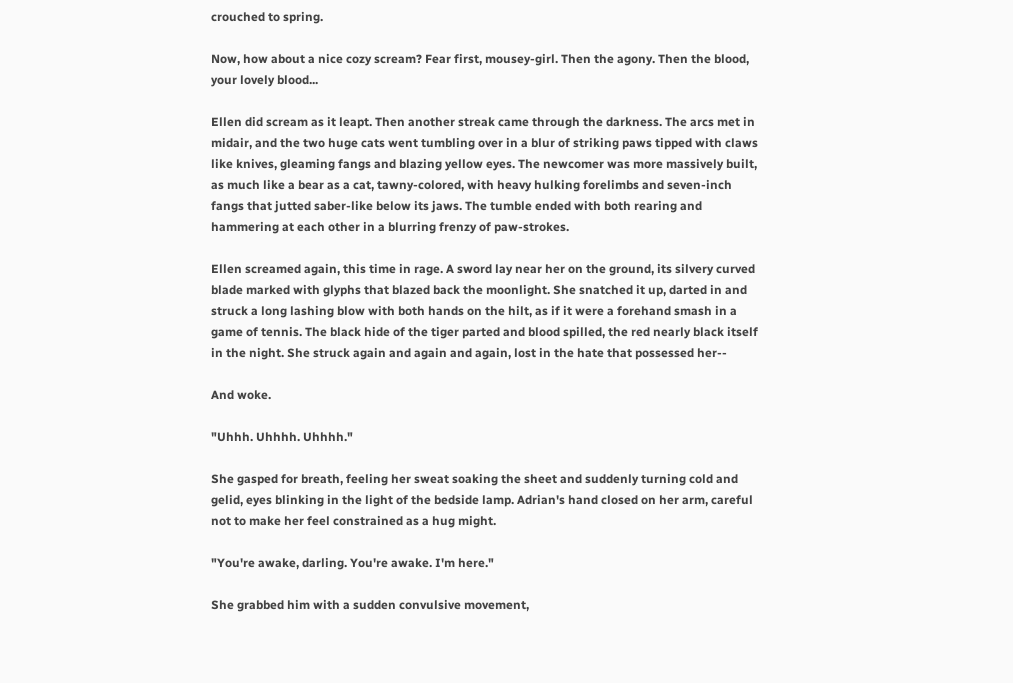crouched to spring.

Now, how about a nice cozy scream? Fear first, mousey-girl. Then the agony. Then the blood, your lovely blood...

Ellen did scream as it leapt. Then another streak came through the darkness. The arcs met in midair, and the two huge cats went tumbling over in a blur of striking paws tipped with claws like knives, gleaming fangs and blazing yellow eyes. The newcomer was more massively built, as much like a bear as a cat, tawny-colored, with heavy hulking forelimbs and seven-inch fangs that jutted saber-like below its jaws. The tumble ended with both rearing and hammering at each other in a blurring frenzy of paw-strokes.

Ellen screamed again, this time in rage. A sword lay near her on the ground, its silvery curved blade marked with glyphs that blazed back the moonlight. She snatched it up, darted in and struck a long lashing blow with both hands on the hilt, as if it were a forehand smash in a game of tennis. The black hide of the tiger parted and blood spilled, the red nearly black itself in the night. She struck again and again and again, lost in the hate that possessed her--

And woke.

"Uhhh. Uhhhh. Uhhhh."

She gasped for breath, feeling her sweat soaking the sheet and suddenly turning cold and gelid, eyes blinking in the light of the bedside lamp. Adrian's hand closed on her arm, careful not to make her feel constrained as a hug might.

"You're awake, darling. You're awake. I'm here."

She grabbed him with a sudden convulsive movement,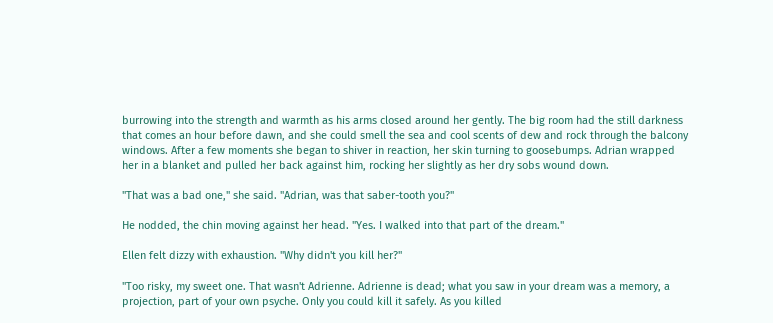burrowing into the strength and warmth as his arms closed around her gently. The big room had the still darkness that comes an hour before dawn, and she could smell the sea and cool scents of dew and rock through the balcony windows. After a few moments she began to shiver in reaction, her skin turning to goosebumps. Adrian wrapped her in a blanket and pulled her back against him, rocking her slightly as her dry sobs wound down.

"That was a bad one," she said. "Adrian, was that saber-tooth you?"

He nodded, the chin moving against her head. "Yes. I walked into that part of the dream."

Ellen felt dizzy with exhaustion. "Why didn't you kill her?"

"Too risky, my sweet one. That wasn't Adrienne. Adrienne is dead; what you saw in your dream was a memory, a projection, part of your own psyche. Only you could kill it safely. As you killed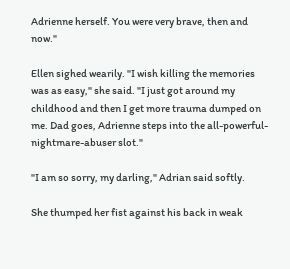Adrienne herself. You were very brave, then and now."

Ellen sighed wearily. "I wish killing the memories was as easy," she said. "I just got around my childhood and then I get more trauma dumped on me. Dad goes, Adrienne steps into the all-powerful-nightmare-abuser slot."

"I am so sorry, my darling," Adrian said softly.

She thumped her fist against his back in weak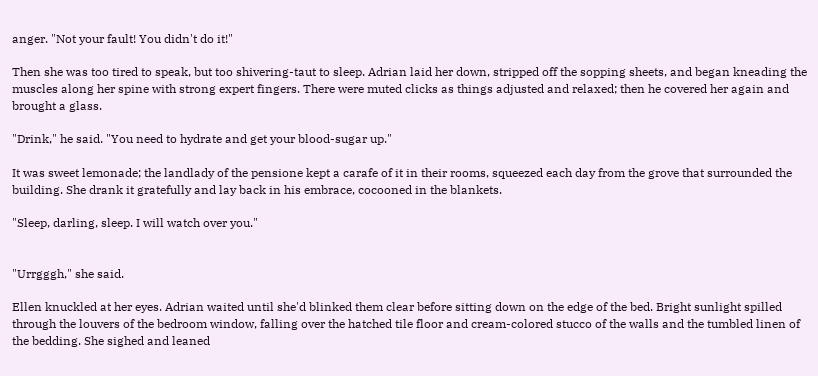anger. "Not your fault! You didn't do it!"

Then she was too tired to speak, but too shivering-taut to sleep. Adrian laid her down, stripped off the sopping sheets, and began kneading the muscles along her spine with strong expert fingers. There were muted clicks as things adjusted and relaxed; then he covered her again and brought a glass.

"Drink," he said. "You need to hydrate and get your blood-sugar up."

It was sweet lemonade; the landlady of the pensione kept a carafe of it in their rooms, squeezed each day from the grove that surrounded the building. She drank it gratefully and lay back in his embrace, cocooned in the blankets.

"Sleep, darling, sleep. I will watch over you."


"Urrgggh," she said.

Ellen knuckled at her eyes. Adrian waited until she'd blinked them clear before sitting down on the edge of the bed. Bright sunlight spilled through the louvers of the bedroom window, falling over the hatched tile floor and cream-colored stucco of the walls and the tumbled linen of the bedding. She sighed and leaned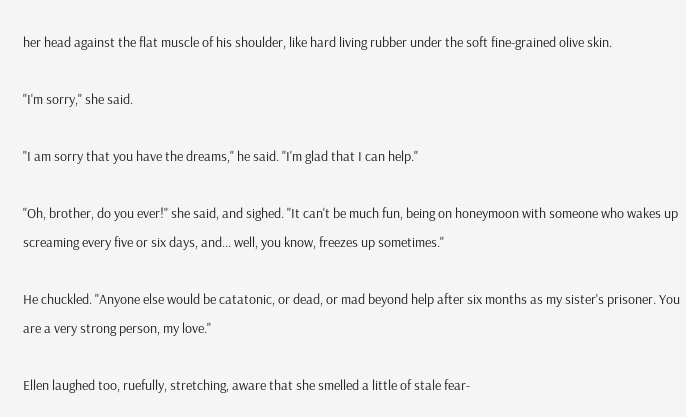her head against the flat muscle of his shoulder, like hard living rubber under the soft fine-grained olive skin.

"I'm sorry," she said.

"I am sorry that you have the dreams," he said. "I'm glad that I can help."

"Oh, brother, do you ever!" she said, and sighed. "It can't be much fun, being on honeymoon with someone who wakes up screaming every five or six days, and... well, you know, freezes up sometimes."

He chuckled. "Anyone else would be catatonic, or dead, or mad beyond help after six months as my sister's prisoner. You are a very strong person, my love."

Ellen laughed too, ruefully, stretching, aware that she smelled a little of stale fear-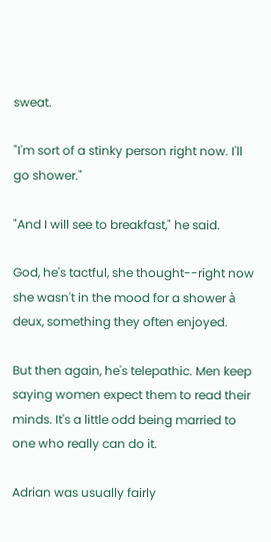sweat.

"I'm sort of a stinky person right now. I'll go shower."

"And I will see to breakfast," he said.

God, he's tactful, she thought--right now she wasn't in the mood for a shower à deux, something they often enjoyed.

But then again, he's telepathic. Men keep saying women expect them to read their minds. It's a little odd being married to one who really can do it.

Adrian was usually fairly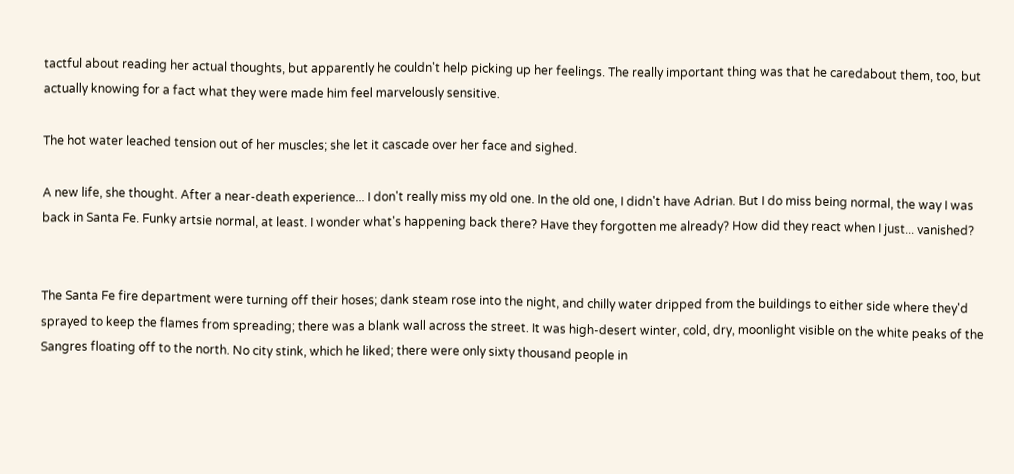tactful about reading her actual thoughts, but apparently he couldn't help picking up her feelings. The really important thing was that he caredabout them, too, but actually knowing for a fact what they were made him feel marvelously sensitive.

The hot water leached tension out of her muscles; she let it cascade over her face and sighed.

A new life, she thought. After a near-death experience... I don't really miss my old one. In the old one, I didn't have Adrian. But I do miss being normal, the way I was back in Santa Fe. Funky artsie normal, at least. I wonder what's happening back there? Have they forgotten me already? How did they react when I just... vanished?


The Santa Fe fire department were turning off their hoses; dank steam rose into the night, and chilly water dripped from the buildings to either side where they'd sprayed to keep the flames from spreading; there was a blank wall across the street. It was high-desert winter, cold, dry, moonlight visible on the white peaks of the Sangres floating off to the north. No city stink, which he liked; there were only sixty thousand people in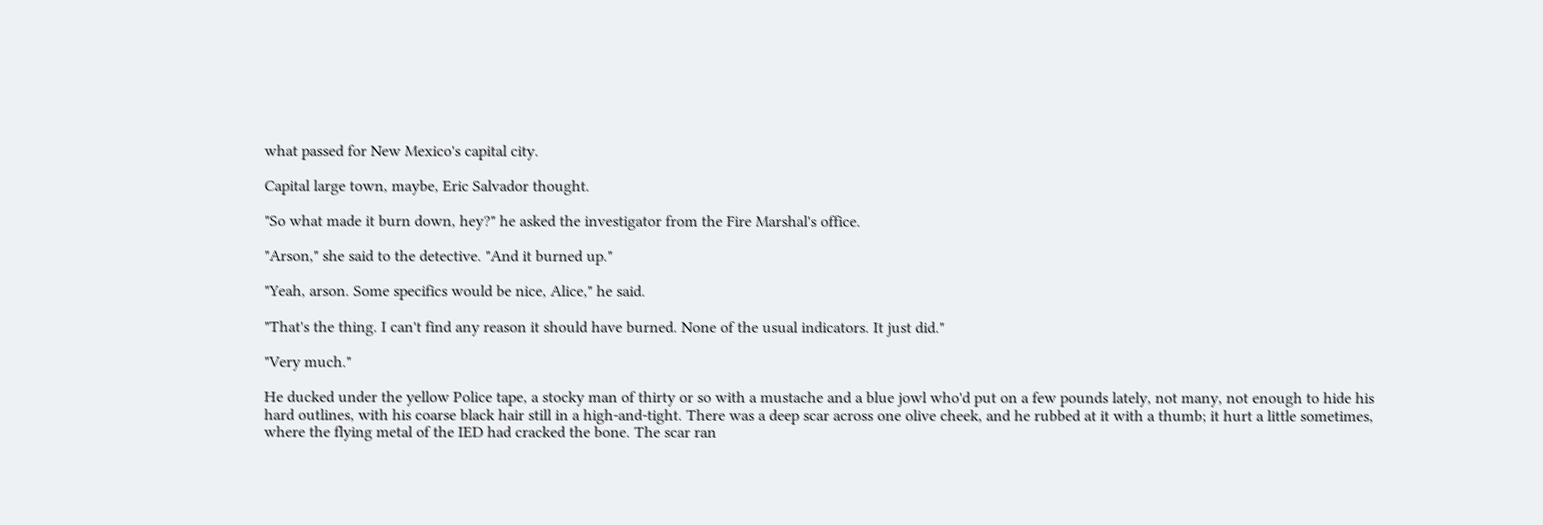what passed for New Mexico's capital city.

Capital large town, maybe, Eric Salvador thought.

"So what made it burn down, hey?" he asked the investigator from the Fire Marshal's office.

"Arson," she said to the detective. "And it burned up."

"Yeah, arson. Some specifics would be nice, Alice," he said.

"That's the thing. I can't find any reason it should have burned. None of the usual indicators. It just did."

"Very much."

He ducked under the yellow Police tape, a stocky man of thirty or so with a mustache and a blue jowl who'd put on a few pounds lately, not many, not enough to hide his hard outlines, with his coarse black hair still in a high-and-tight. There was a deep scar across one olive cheek, and he rubbed at it with a thumb; it hurt a little sometimes, where the flying metal of the IED had cracked the bone. The scar ran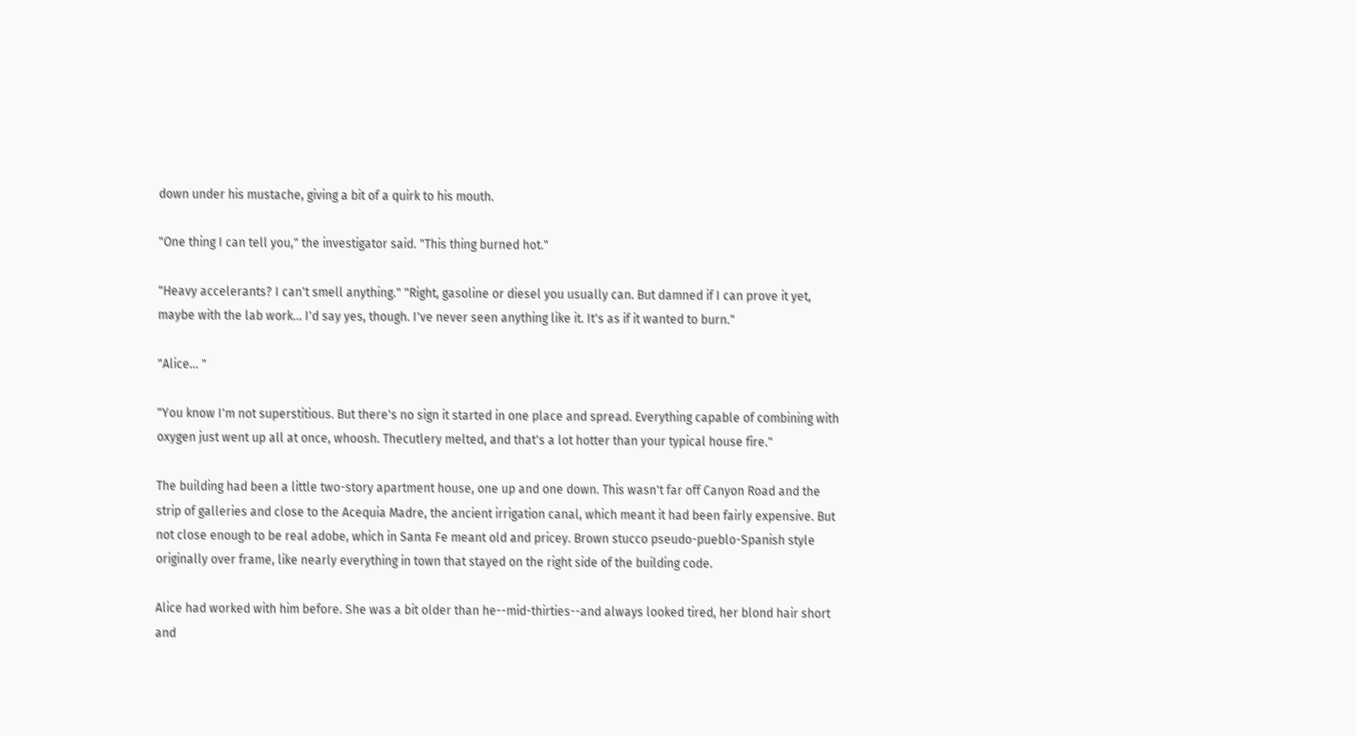down under his mustache, giving a bit of a quirk to his mouth.

"One thing I can tell you," the investigator said. "This thing burned hot."

"Heavy accelerants? I can't smell anything." "Right, gasoline or diesel you usually can. But damned if I can prove it yet, maybe with the lab work... I'd say yes, though. I've never seen anything like it. It's as if it wanted to burn."

"Alice... "

"You know I'm not superstitious. But there's no sign it started in one place and spread. Everything capable of combining with oxygen just went up all at once, whoosh. Thecutlery melted, and that's a lot hotter than your typical house fire."

The building had been a little two-story apartment house, one up and one down. This wasn't far off Canyon Road and the strip of galleries and close to the Acequia Madre, the ancient irrigation canal, which meant it had been fairly expensive. But not close enough to be real adobe, which in Santa Fe meant old and pricey. Brown stucco pseudo-pueblo-Spanish style originally over frame, like nearly everything in town that stayed on the right side of the building code.

Alice had worked with him before. She was a bit older than he--mid-thirties--and always looked tired, her blond hair short and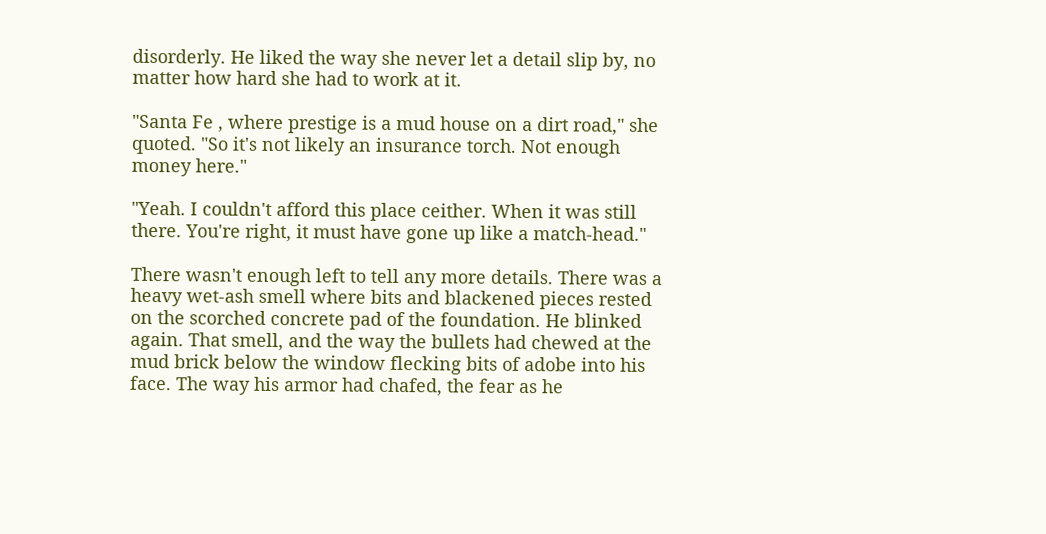disorderly. He liked the way she never let a detail slip by, no matter how hard she had to work at it.

"Santa Fe , where prestige is a mud house on a dirt road," she quoted. "So it's not likely an insurance torch. Not enough money here."

"Yeah. I couldn't afford this place ceither. When it was still there. You're right, it must have gone up like a match-head."

There wasn't enough left to tell any more details. There was a heavy wet-ash smell where bits and blackened pieces rested on the scorched concrete pad of the foundation. He blinked again. That smell, and the way the bullets had chewed at the mud brick below the window flecking bits of adobe into his face. The way his armor had chafed, the fear as he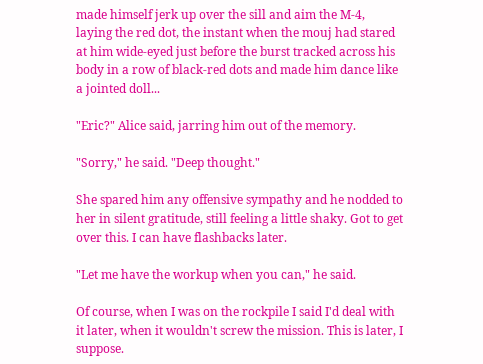made himself jerk up over the sill and aim the M-4, laying the red dot, the instant when the mouj had stared at him wide-eyed just before the burst tracked across his body in a row of black-red dots and made him dance like a jointed doll...

"Eric?" Alice said, jarring him out of the memory.

"Sorry," he said. "Deep thought."

She spared him any offensive sympathy and he nodded to her in silent gratitude, still feeling a little shaky. Got to get over this. I can have flashbacks later.

"Let me have the workup when you can," he said.

Of course, when I was on the rockpile I said I'd deal with it later, when it wouldn't screw the mission. This is later, I suppose.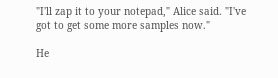"I'll zap it to your notepad," Alice said. "I've got to get some more samples now."

He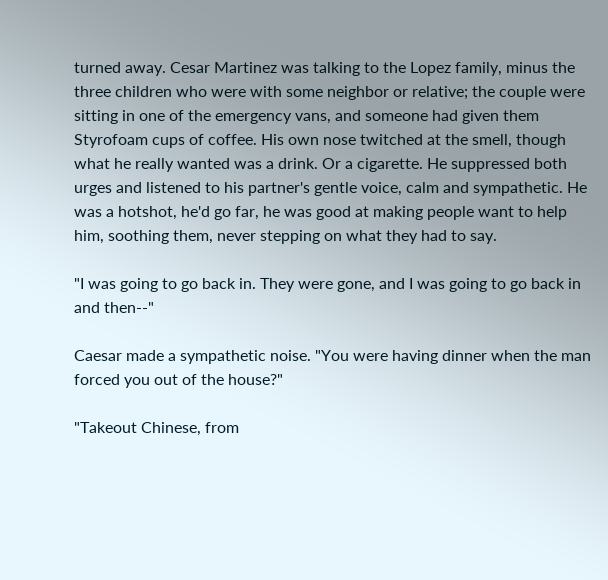turned away. Cesar Martinez was talking to the Lopez family, minus the three children who were with some neighbor or relative; the couple were sitting in one of the emergency vans, and someone had given them Styrofoam cups of coffee. His own nose twitched at the smell, though what he really wanted was a drink. Or a cigarette. He suppressed both urges and listened to his partner's gentle voice, calm and sympathetic. He was a hotshot, he'd go far, he was good at making people want to help him, soothing them, never stepping on what they had to say.

"I was going to go back in. They were gone, and I was going to go back in and then--"

Caesar made a sympathetic noise. "You were having dinner when the man forced you out of the house?"

"Takeout Chinese, from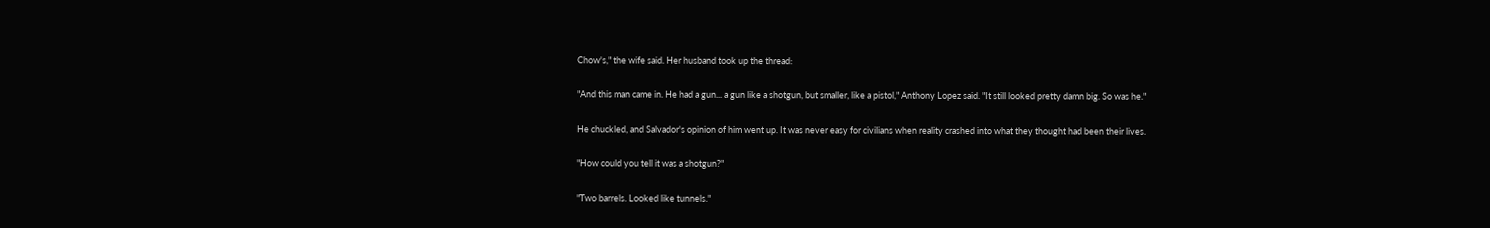Chow's," the wife said. Her husband took up the thread:

"And this man came in. He had a gun... a gun like a shotgun, but smaller, like a pistol," Anthony Lopez said. "It still looked pretty damn big. So was he."

He chuckled, and Salvador's opinion of him went up. It was never easy for civilians when reality crashed into what they thought had been their lives.

"How could you tell it was a shotgun?"

"Two barrels. Looked like tunnels."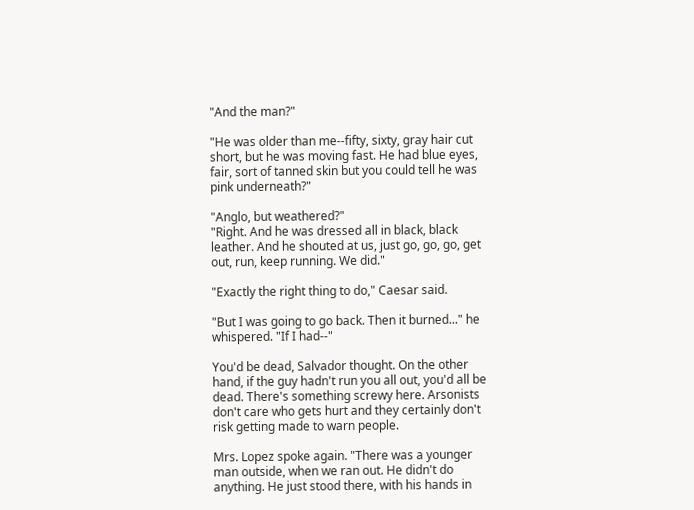"And the man?"

"He was older than me--fifty, sixty, gray hair cut short, but he was moving fast. He had blue eyes, fair, sort of tanned skin but you could tell he was pink underneath?"

"Anglo, but weathered?"
"Right. And he was dressed all in black, black leather. And he shouted at us, just go, go, go, get out, run, keep running. We did."

"Exactly the right thing to do," Caesar said.

"But I was going to go back. Then it burned..." he whispered. "If I had--"

You'd be dead, Salvador thought. On the other hand, if the guy hadn't run you all out, you'd all be dead. There's something screwy here. Arsonists don't care who gets hurt and they certainly don't risk getting made to warn people.

Mrs. Lopez spoke again. "There was a younger man outside, when we ran out. He didn't do anything. He just stood there, with his hands in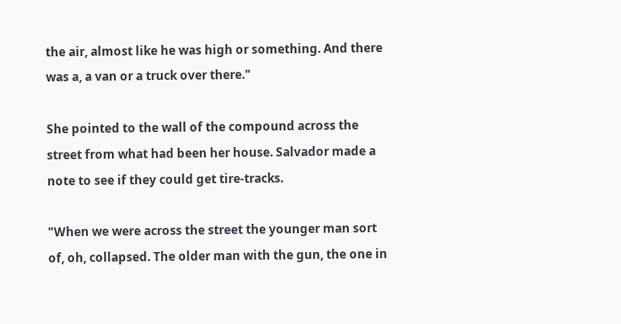the air, almost like he was high or something. And there was a, a van or a truck over there."

She pointed to the wall of the compound across the street from what had been her house. Salvador made a note to see if they could get tire-tracks.

"When we were across the street the younger man sort of, oh, collapsed. The older man with the gun, the one in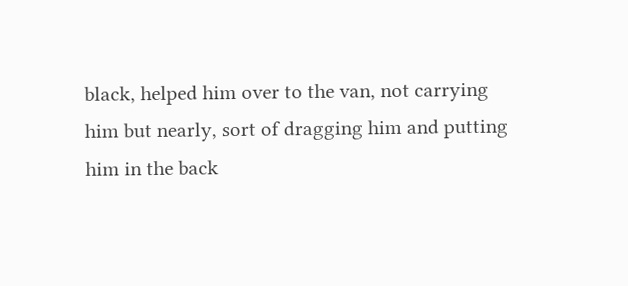black, helped him over to the van, not carrying him but nearly, sort of dragging him and putting him in the back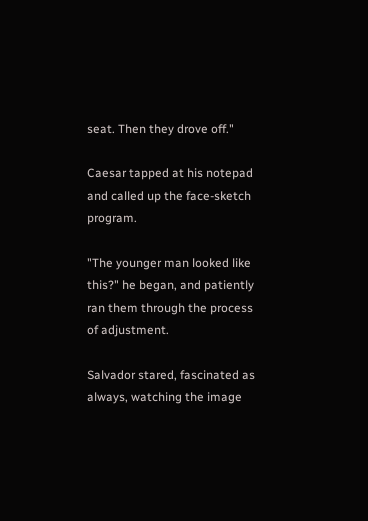seat. Then they drove off."

Caesar tapped at his notepad and called up the face-sketch program.

"The younger man looked like this?" he began, and patiently ran them through the process of adjustment.

Salvador stared, fascinated as always, watching the image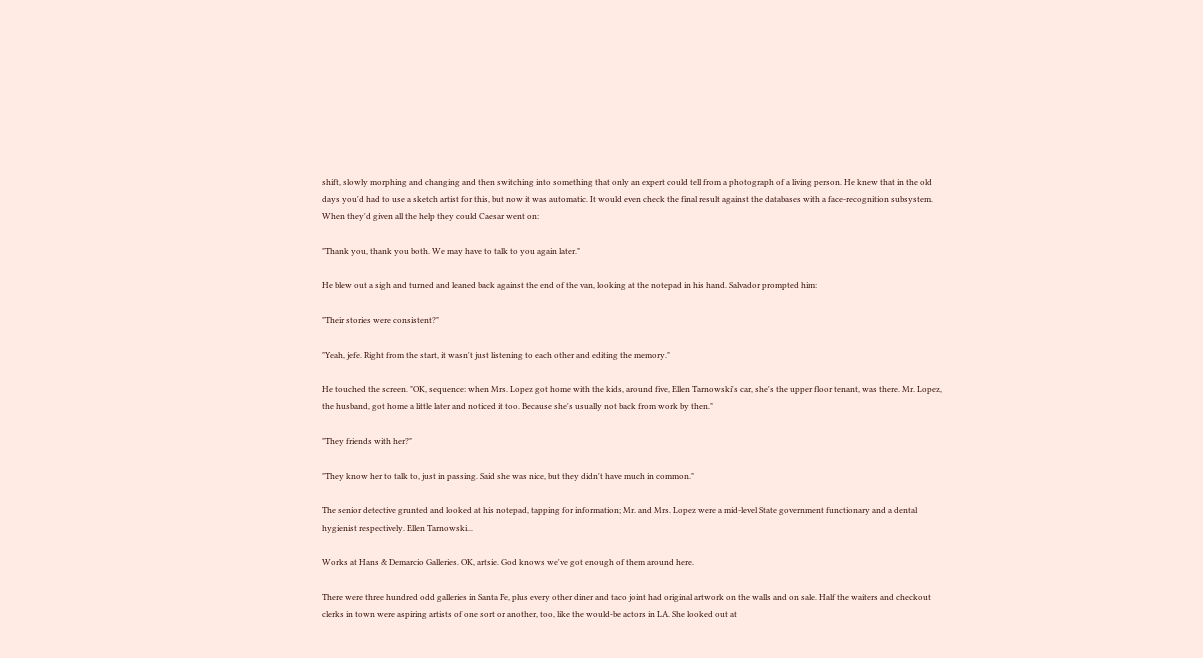shift, slowly morphing and changing and then switching into something that only an expert could tell from a photograph of a living person. He knew that in the old days you'd had to use a sketch artist for this, but now it was automatic. It would even check the final result against the databases with a face-recognition subsystem. When they'd given all the help they could Caesar went on:

"Thank you, thank you both. We may have to talk to you again later."

He blew out a sigh and turned and leaned back against the end of the van, looking at the notepad in his hand. Salvador prompted him:

"Their stories were consistent?"

"Yeah, jefe. Right from the start, it wasn't just listening to each other and editing the memory."

He touched the screen. "OK, sequence: when Mrs. Lopez got home with the kids, around five, Ellen Tarnowski's car, she's the upper floor tenant, was there. Mr. Lopez, the husband, got home a little later and noticed it too. Because she's usually not back from work by then."

"They friends with her?"

"They know her to talk to, just in passing. Said she was nice, but they didn't have much in common."

The senior detective grunted and looked at his notepad, tapping for information; Mr. and Mrs. Lopez were a mid-level State government functionary and a dental hygienist respectively. Ellen Tarnowski...

Works at Hans & Demarcio Galleries. OK, artsie. God knows we've got enough of them around here.

There were three hundred odd galleries in Santa Fe, plus every other diner and taco joint had original artwork on the walls and on sale. Half the waiters and checkout clerks in town were aspiring artists of one sort or another, too, like the would-be actors in LA. She looked out at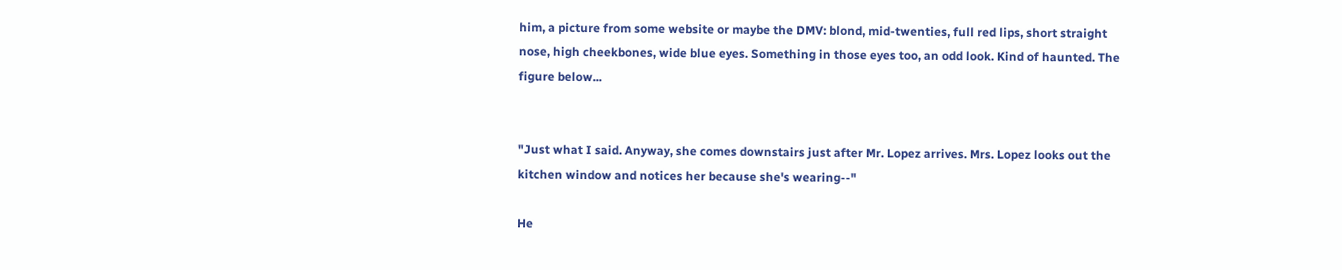him, a picture from some website or maybe the DMV: blond, mid-twenties, full red lips, short straight nose, high cheekbones, wide blue eyes. Something in those eyes too, an odd look. Kind of haunted. The figure below...


"Just what I said. Anyway, she comes downstairs just after Mr. Lopez arrives. Mrs. Lopez looks out the kitchen window and notices her because she's wearing--"

He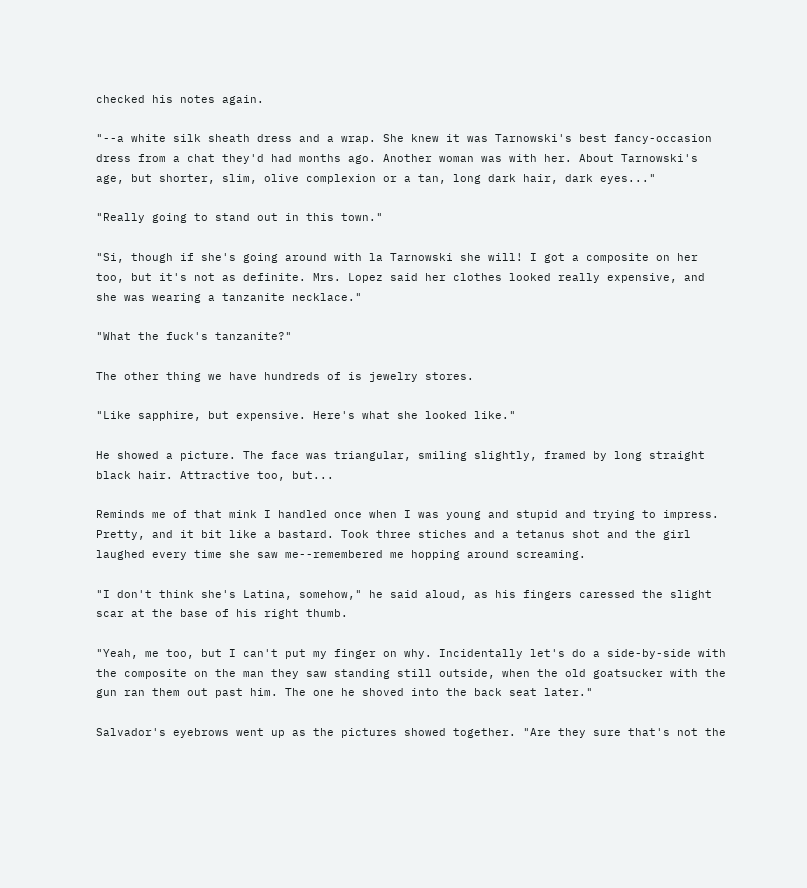checked his notes again.

"--a white silk sheath dress and a wrap. She knew it was Tarnowski's best fancy-occasion dress from a chat they'd had months ago. Another woman was with her. About Tarnowski's age, but shorter, slim, olive complexion or a tan, long dark hair, dark eyes..."

"Really going to stand out in this town."

"Si, though if she's going around with la Tarnowski she will! I got a composite on her too, but it's not as definite. Mrs. Lopez said her clothes looked really expensive, and she was wearing a tanzanite necklace."

"What the fuck's tanzanite?"

The other thing we have hundreds of is jewelry stores.

"Like sapphire, but expensive. Here's what she looked like."

He showed a picture. The face was triangular, smiling slightly, framed by long straight black hair. Attractive too, but...

Reminds me of that mink I handled once when I was young and stupid and trying to impress. Pretty, and it bit like a bastard. Took three stiches and a tetanus shot and the girl laughed every time she saw me--remembered me hopping around screaming.

"I don't think she's Latina, somehow," he said aloud, as his fingers caressed the slight scar at the base of his right thumb.

"Yeah, me too, but I can't put my finger on why. Incidentally let's do a side-by-side with the composite on the man they saw standing still outside, when the old goatsucker with the gun ran them out past him. The one he shoved into the back seat later."

Salvador's eyebrows went up as the pictures showed together. "Are they sure that's not the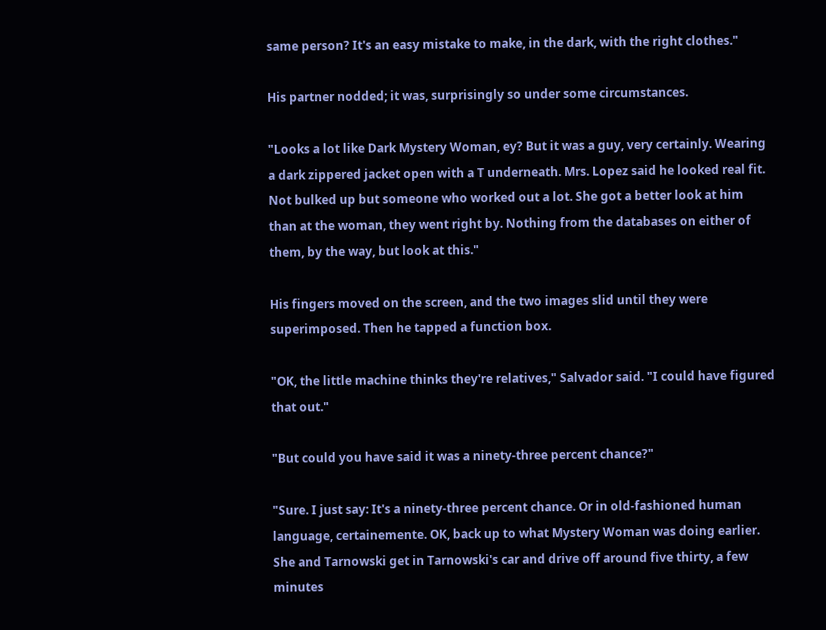same person? It's an easy mistake to make, in the dark, with the right clothes."

His partner nodded; it was, surprisingly so under some circumstances.

"Looks a lot like Dark Mystery Woman, ey? But it was a guy, very certainly. Wearing a dark zippered jacket open with a T underneath. Mrs. Lopez said he looked real fit. Not bulked up but someone who worked out a lot. She got a better look at him than at the woman, they went right by. Nothing from the databases on either of them, by the way, but look at this."

His fingers moved on the screen, and the two images slid until they were superimposed. Then he tapped a function box.

"OK, the little machine thinks they're relatives," Salvador said. "I could have figured that out."

"But could you have said it was a ninety-three percent chance?"

"Sure. I just say: It's a ninety-three percent chance. Or in old-fashioned human language, certainemente. OK, back up to what Mystery Woman was doing earlier. She and Tarnowski get in Tarnowski's car and drive off around five thirty, a few minutes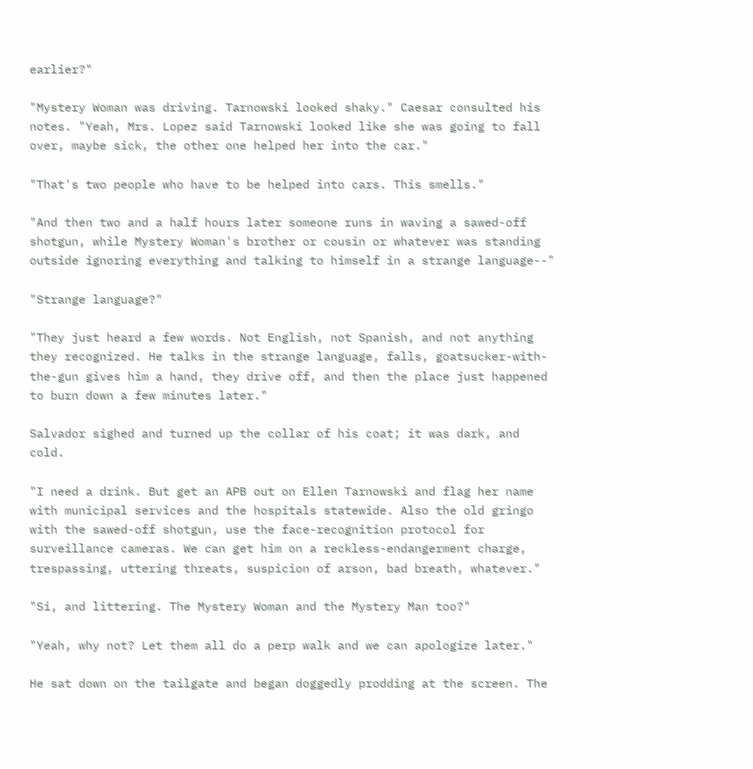earlier?"

"Mystery Woman was driving. Tarnowski looked shaky." Caesar consulted his notes. "Yeah, Mrs. Lopez said Tarnowski looked like she was going to fall over, maybe sick, the other one helped her into the car."

"That's two people who have to be helped into cars. This smells."

"And then two and a half hours later someone runs in waving a sawed-off shotgun, while Mystery Woman's brother or cousin or whatever was standing outside ignoring everything and talking to himself in a strange language--"

"Strange language?"

"They just heard a few words. Not English, not Spanish, and not anything they recognized. He talks in the strange language, falls, goatsucker-with-the-gun gives him a hand, they drive off, and then the place just happened to burn down a few minutes later."

Salvador sighed and turned up the collar of his coat; it was dark, and cold.

"I need a drink. But get an APB out on Ellen Tarnowski and flag her name with municipal services and the hospitals statewide. Also the old gringo with the sawed-off shotgun, use the face-recognition protocol for surveillance cameras. We can get him on a reckless-endangerment charge, trespassing, uttering threats, suspicion of arson, bad breath, whatever."

"Si, and littering. The Mystery Woman and the Mystery Man too?"

"Yeah, why not? Let them all do a perp walk and we can apologize later."

He sat down on the tailgate and began doggedly prodding at the screen. The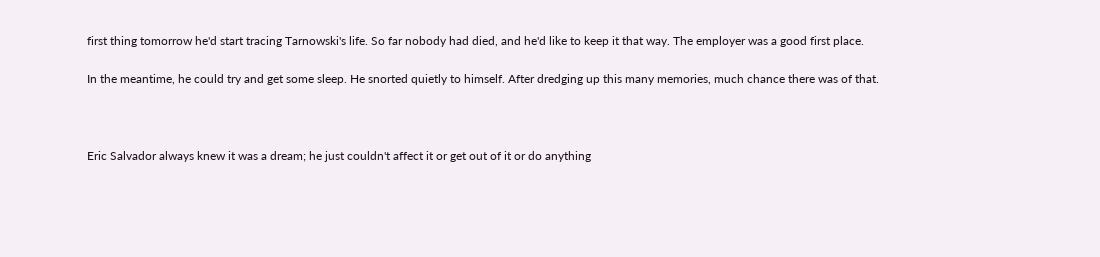first thing tomorrow he'd start tracing Tarnowski's life. So far nobody had died, and he'd like to keep it that way. The employer was a good first place.

In the meantime, he could try and get some sleep. He snorted quietly to himself. After dredging up this many memories, much chance there was of that.



Eric Salvador always knew it was a dream; he just couldn't affect it or get out of it or do anything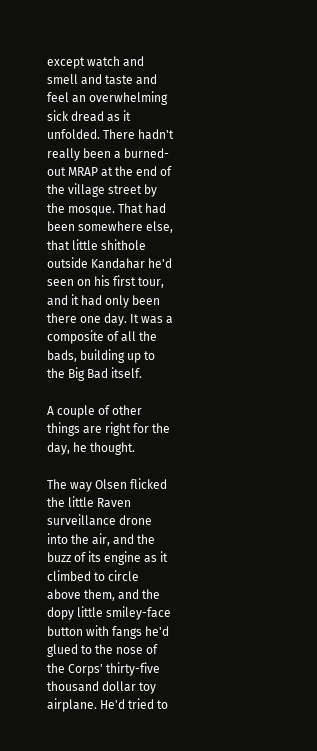except watch and smell and taste and feel an overwhelming sick dread as it unfolded. There hadn't really been a burned-out MRAP at the end of the village street by the mosque. That had been somewhere else, that little shithole outside Kandahar he'd seen on his first tour, and it had only been there one day. It was a composite of all the bads, building up to the Big Bad itself.

A couple of other things are right for the day, he thought.

The way Olsen flicked the little Raven surveillance drone into the air, and the buzz of its engine as it climbed to circle above them, and the dopy little smiley-face button with fangs he'd glued to the nose of the Corps' thirty-five thousand dollar toy airplane. He'd tried to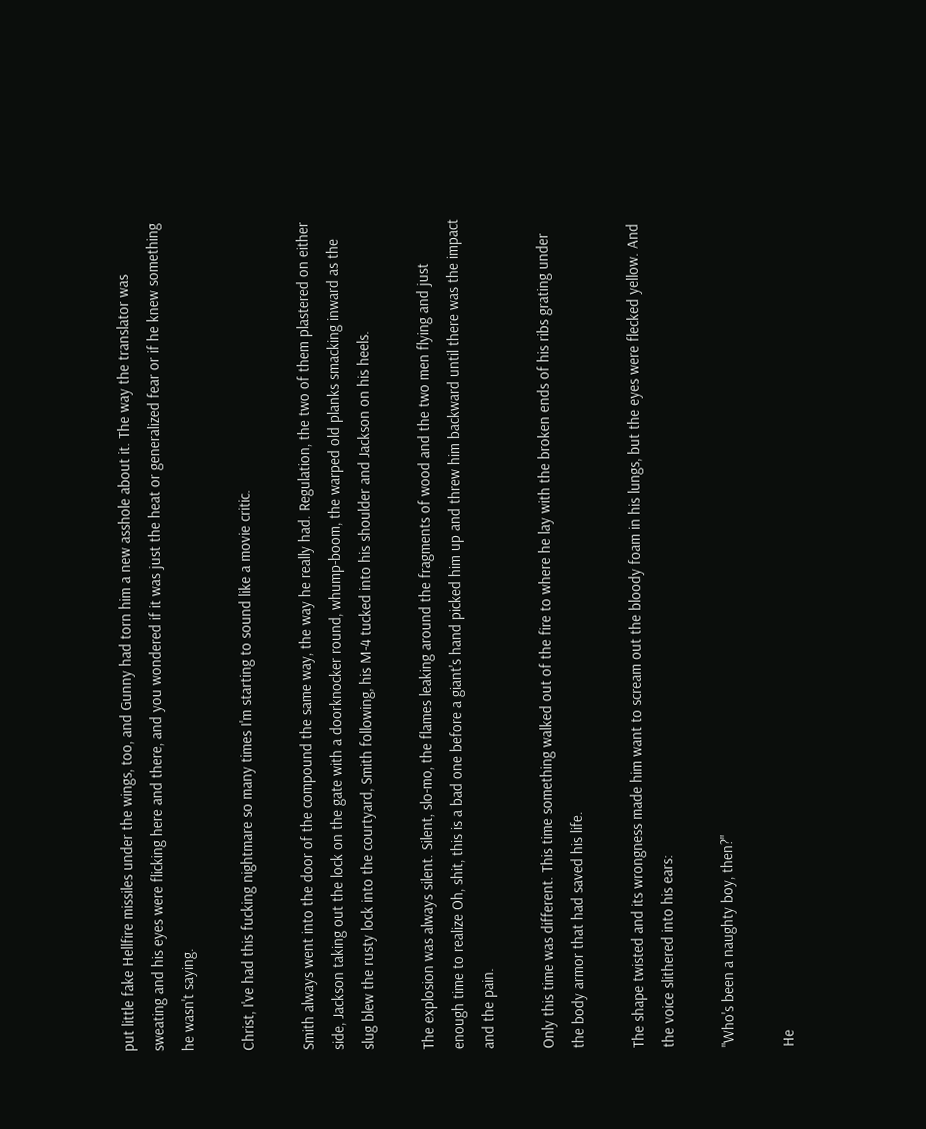put little fake Hellfire missiles under the wings, too, and Gunny had torn him a new asshole about it. The way the translator was sweating and his eyes were flicking here and there, and you wondered if it was just the heat or generalized fear or if he knew something he wasn't saying.

Christ, I've had this fucking nightmare so many times I'm starting to sound like a movie critic.

Smith always went into the door of the compound the same way, the way he really had. Regulation, the two of them plastered on either side, Jackson taking out the lock on the gate with a doorknocker round, whump-boom, the warped old planks smacking inward as the slug blew the rusty lock into the courtyard, Smith following, his M-4 tucked into his shoulder and Jackson on his heels.

The explosion was always silent. Silent, slo-mo, the flames leaking around the fragments of wood and the two men flying and just enough time to realize Oh, shit, this is a bad one before a giant's hand picked him up and threw him backward until there was the impact and the pain.

Only this time was different. This time something walked out of the fire to where he lay with the broken ends of his ribs grating under the body armor that had saved his life.

The shape twisted and its wrongness made him want to scream out the bloody foam in his lungs, but the eyes were flecked yellow. And the voice slithered into his ears:

"Who's been a naughty boy, then?"

He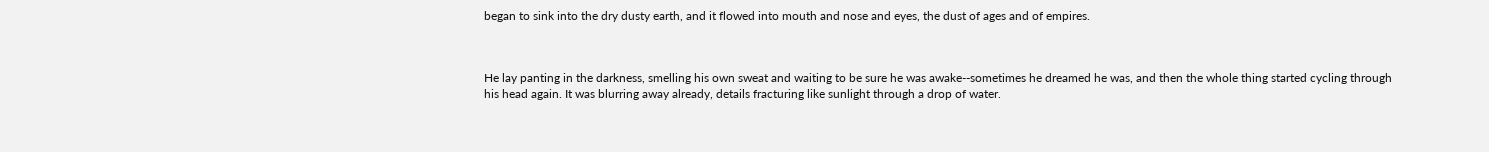began to sink into the dry dusty earth, and it flowed into mouth and nose and eyes, the dust of ages and of empires.



He lay panting in the darkness, smelling his own sweat and waiting to be sure he was awake--sometimes he dreamed he was, and then the whole thing started cycling through his head again. It was blurring away already, details fracturing like sunlight through a drop of water.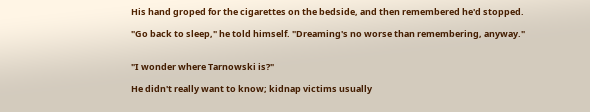His hand groped for the cigarettes on the bedside, and then remembered he'd stopped.

"Go back to sleep," he told himself. "Dreaming's no worse than remembering, anyway."


"I wonder where Tarnowski is?"

He didn't really want to know; kidnap victims usually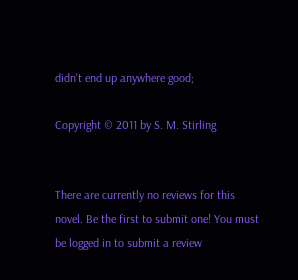didn't end up anywhere good;

Copyright © 2011 by S. M. Stirling


There are currently no reviews for this novel. Be the first to submit one! You must be logged in to submit a review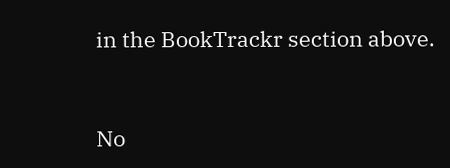in the BookTrackr section above.


No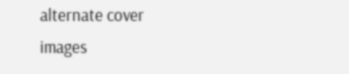alternate cover images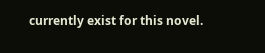currently exist for this novel.